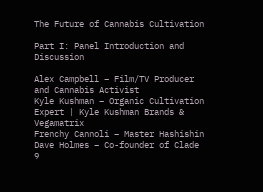The Future of Cannabis Cultivation

Part I: Panel Introduction and Discussion

Alex Campbell – Film/TV Producer and Cannabis Activist
Kyle Kushman – Organic Cultivation Expert | Kyle Kushman Brands & Vegamatrix
Frenchy Cannoli – Master Hashishin
Dave Holmes – Co-founder of Clade 9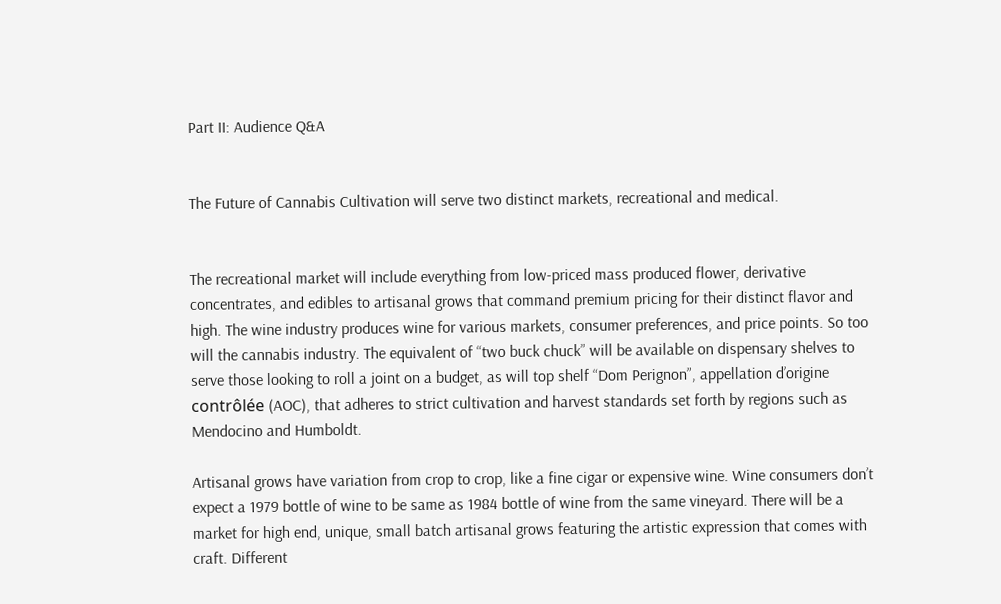Part II: Audience Q&A


The Future of Cannabis Cultivation will serve two distinct markets, recreational and medical.


The recreational market will include everything from low-priced mass produced flower, derivative concentrates, and edibles to artisanal grows that command premium pricing for their distinct flavor and high. The wine industry produces wine for various markets, consumer preferences, and price points. So too will the cannabis industry. The equivalent of “two buck chuck” will be available on dispensary shelves to serve those looking to roll a joint on a budget, as will top shelf “Dom Perignon”, appellation d’origine contrôlée (AOC), that adheres to strict cultivation and harvest standards set forth by regions such as Mendocino and Humboldt.

Artisanal grows have variation from crop to crop, like a fine cigar or expensive wine. Wine consumers don’t expect a 1979 bottle of wine to be same as 1984 bottle of wine from the same vineyard. There will be a market for high end, unique, small batch artisanal grows featuring the artistic expression that comes with craft. Different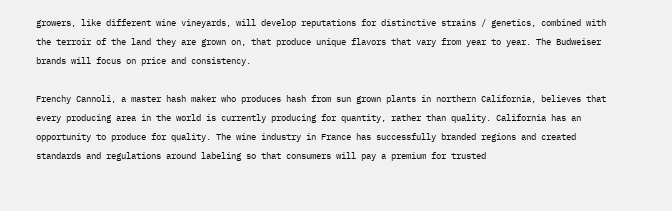growers, like different wine vineyards, will develop reputations for distinctive strains / genetics, combined with the terroir of the land they are grown on, that produce unique flavors that vary from year to year. The Budweiser brands will focus on price and consistency.

Frenchy Cannoli, a master hash maker who produces hash from sun grown plants in northern California, believes that every producing area in the world is currently producing for quantity, rather than quality. California has an opportunity to produce for quality. The wine industry in France has successfully branded regions and created standards and regulations around labeling so that consumers will pay a premium for trusted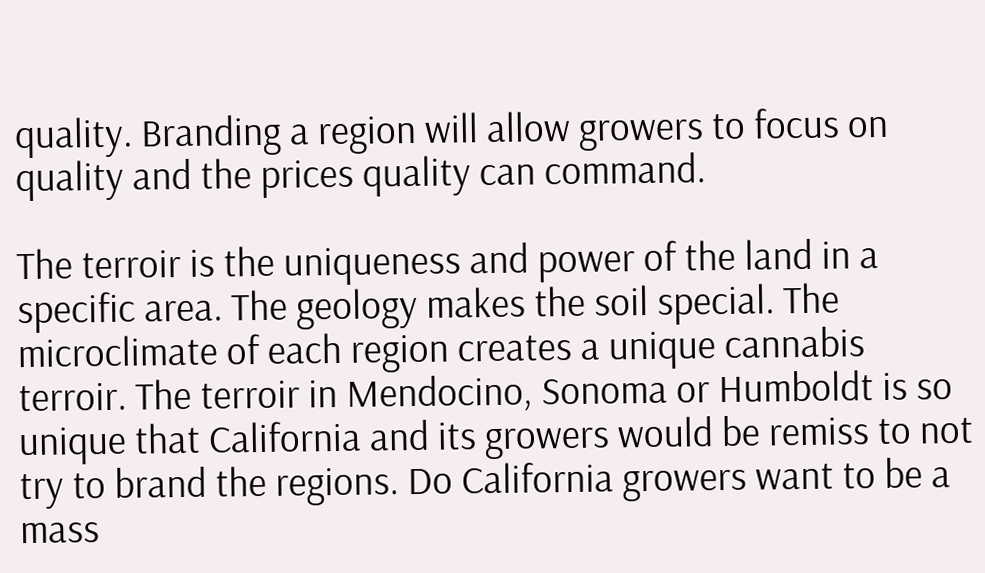quality. Branding a region will allow growers to focus on quality and the prices quality can command.

The terroir is the uniqueness and power of the land in a specific area. The geology makes the soil special. The microclimate of each region creates a unique cannabis terroir. The terroir in Mendocino, Sonoma or Humboldt is so unique that California and its growers would be remiss to not try to brand the regions. Do California growers want to be a mass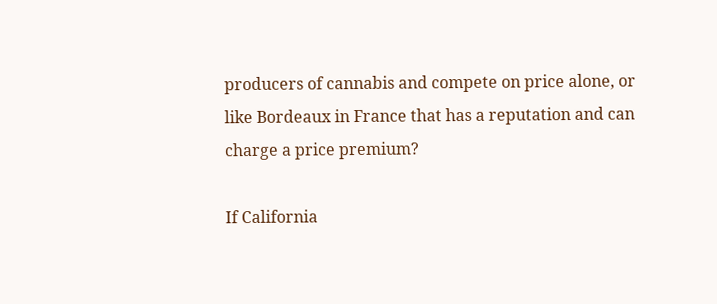producers of cannabis and compete on price alone, or like Bordeaux in France that has a reputation and can charge a price premium?

If California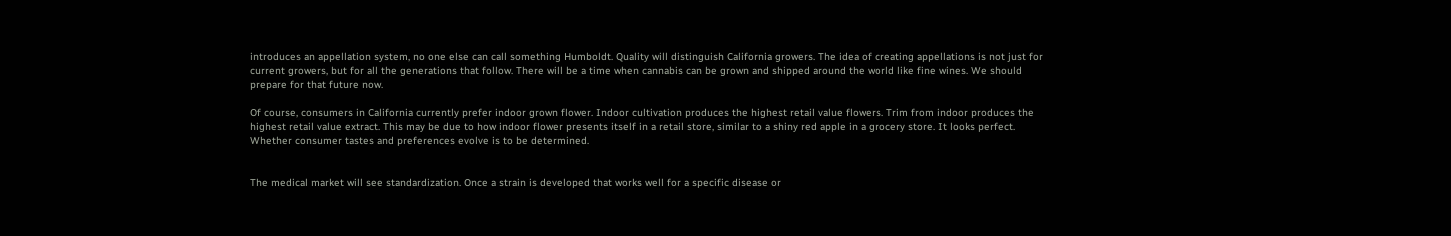introduces an appellation system, no one else can call something Humboldt. Quality will distinguish California growers. The idea of creating appellations is not just for current growers, but for all the generations that follow. There will be a time when cannabis can be grown and shipped around the world like fine wines. We should prepare for that future now.

Of course, consumers in California currently prefer indoor grown flower. Indoor cultivation produces the highest retail value flowers. Trim from indoor produces the highest retail value extract. This may be due to how indoor flower presents itself in a retail store, similar to a shiny red apple in a grocery store. It looks perfect. Whether consumer tastes and preferences evolve is to be determined.


The medical market will see standardization. Once a strain is developed that works well for a specific disease or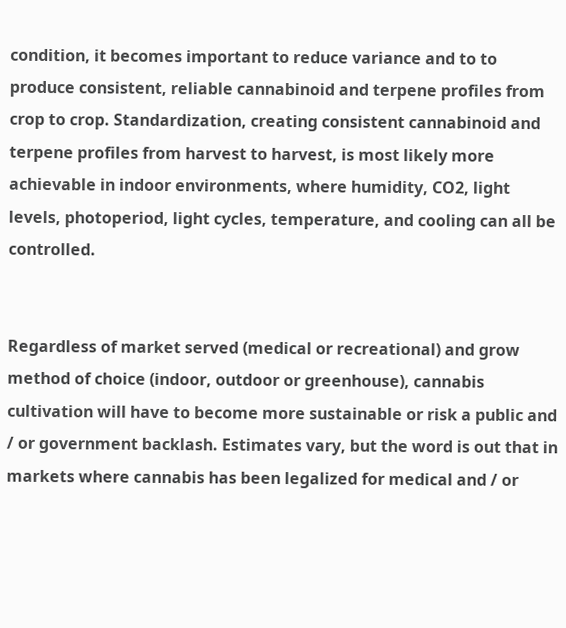condition, it becomes important to reduce variance and to to produce consistent, reliable cannabinoid and terpene profiles from crop to crop. Standardization, creating consistent cannabinoid and terpene profiles from harvest to harvest, is most likely more achievable in indoor environments, where humidity, CO2, light levels, photoperiod, light cycles, temperature, and cooling can all be controlled.


Regardless of market served (medical or recreational) and grow method of choice (indoor, outdoor or greenhouse), cannabis cultivation will have to become more sustainable or risk a public and / or government backlash. Estimates vary, but the word is out that in markets where cannabis has been legalized for medical and / or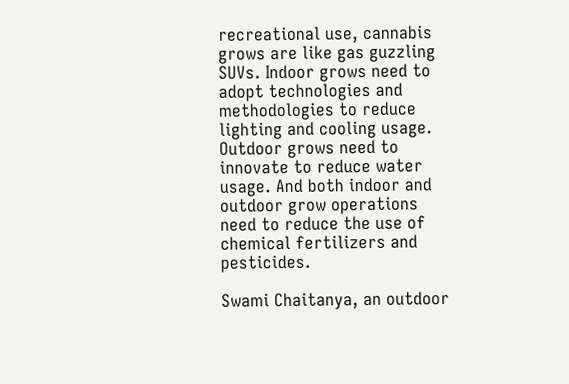recreational use, cannabis grows are like gas guzzling SUVs. Indoor grows need to adopt technologies and methodologies to reduce lighting and cooling usage. Outdoor grows need to innovate to reduce water usage. And both indoor and outdoor grow operations need to reduce the use of chemical fertilizers and pesticides.

Swami Chaitanya, an outdoor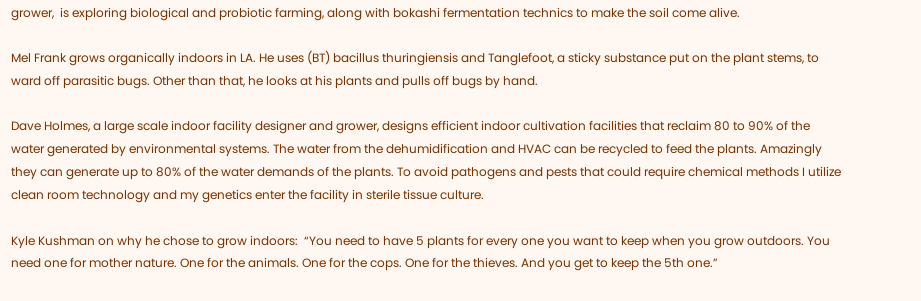grower,  is exploring biological and probiotic farming, along with bokashi fermentation technics to make the soil come alive.

Mel Frank grows organically indoors in LA. He uses (BT) bacillus thuringiensis and Tanglefoot, a sticky substance put on the plant stems, to ward off parasitic bugs. Other than that, he looks at his plants and pulls off bugs by hand.

Dave Holmes, a large scale indoor facility designer and grower, designs efficient indoor cultivation facilities that reclaim 80 to 90% of the water generated by environmental systems. The water from the dehumidification and HVAC can be recycled to feed the plants. Amazingly they can generate up to 80% of the water demands of the plants. To avoid pathogens and pests that could require chemical methods I utilize clean room technology and my genetics enter the facility in sterile tissue culture.

Kyle Kushman on why he chose to grow indoors:  “You need to have 5 plants for every one you want to keep when you grow outdoors. You need one for mother nature. One for the animals. One for the cops. One for the thieves. And you get to keep the 5th one.”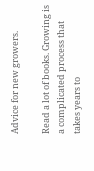Advice for new growers.

Read a lot of books. Growing is a complicated process that takes years to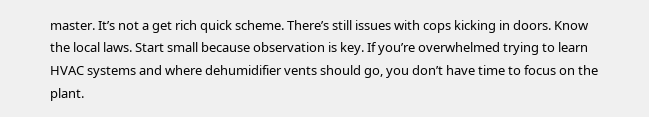master. It’s not a get rich quick scheme. There’s still issues with cops kicking in doors. Know the local laws. Start small because observation is key. If you’re overwhelmed trying to learn HVAC systems and where dehumidifier vents should go, you don’t have time to focus on the plant.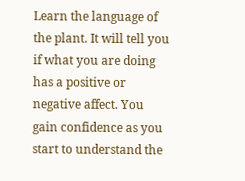Learn the language of the plant. It will tell you if what you are doing has a positive or negative affect. You gain confidence as you start to understand the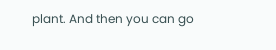plant. And then you can go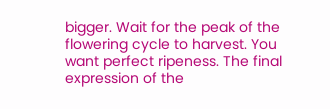bigger. Wait for the peak of the flowering cycle to harvest. You want perfect ripeness. The final expression of the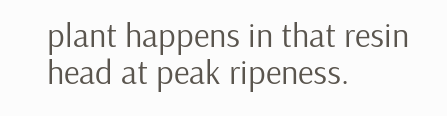plant happens in that resin head at peak ripeness.